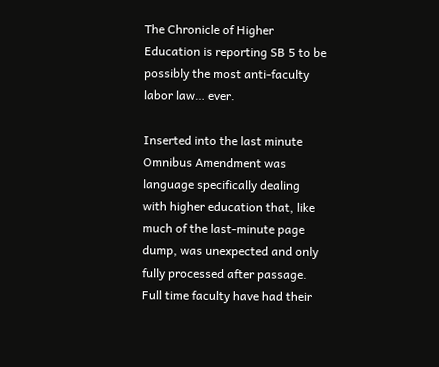The Chronicle of Higher Education is reporting SB 5 to be possibly the most anti-faculty labor law… ever.

Inserted into the last minute Omnibus Amendment was language specifically dealing with higher education that, like much of the last-minute page dump, was unexpected and only fully processed after passage. Full time faculty have had their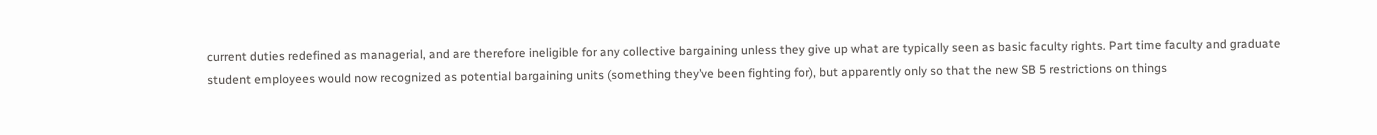current duties redefined as managerial, and are therefore ineligible for any collective bargaining unless they give up what are typically seen as basic faculty rights. Part time faculty and graduate student employees would now recognized as potential bargaining units (something they’ve been fighting for), but apparently only so that the new SB 5 restrictions on things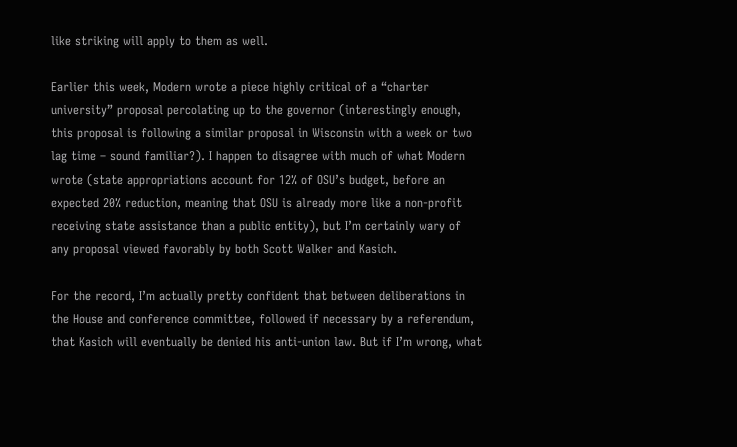like striking will apply to them as well.

Earlier this week, Modern wrote a piece highly critical of a “charter university” proposal percolating up to the governor (interestingly enough, this proposal is following a similar proposal in Wisconsin with a week or two lag time – sound familiar?). I happen to disagree with much of what Modern wrote (state appropriations account for 12% of OSU’s budget, before an expected 20% reduction, meaning that OSU is already more like a non-profit receiving state assistance than a public entity), but I’m certainly wary of any proposal viewed favorably by both Scott Walker and Kasich.

For the record, I’m actually pretty confident that between deliberations in the House and conference committee, followed if necessary by a referendum, that Kasich will eventually be denied his anti-union law. But if I’m wrong, what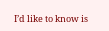I’d like to know is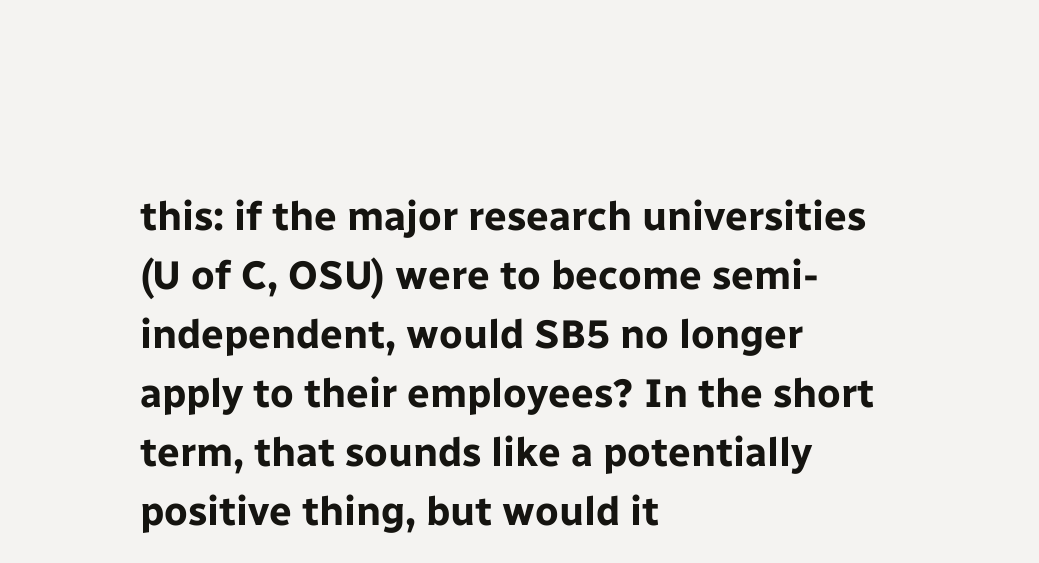this: if the major research universities (U of C, OSU) were to become semi-independent, would SB5 no longer apply to their employees? In the short term, that sounds like a potentially positive thing, but would it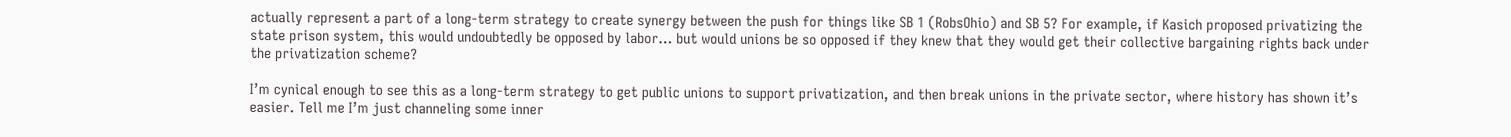actually represent a part of a long-term strategy to create synergy between the push for things like SB 1 (RobsOhio) and SB 5? For example, if Kasich proposed privatizing the state prison system, this would undoubtedly be opposed by labor… but would unions be so opposed if they knew that they would get their collective bargaining rights back under the privatization scheme?

I’m cynical enough to see this as a long-term strategy to get public unions to support privatization, and then break unions in the private sector, where history has shown it’s easier. Tell me I’m just channeling some inner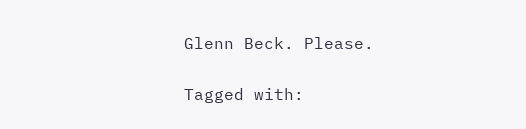Glenn Beck. Please.

Tagged with: